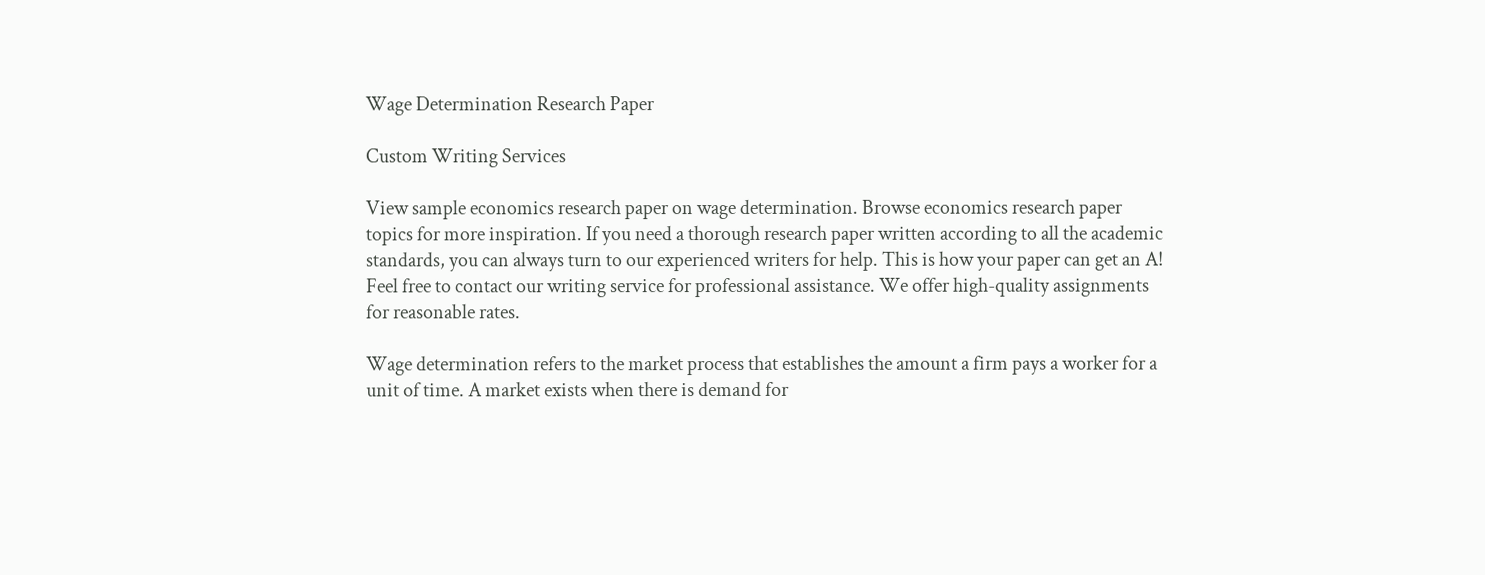Wage Determination Research Paper

Custom Writing Services

View sample economics research paper on wage determination. Browse economics research paper topics for more inspiration. If you need a thorough research paper written according to all the academic standards, you can always turn to our experienced writers for help. This is how your paper can get an A! Feel free to contact our writing service for professional assistance. We offer high-quality assignments for reasonable rates.

Wage determination refers to the market process that establishes the amount a firm pays a worker for a unit of time. A market exists when there is demand for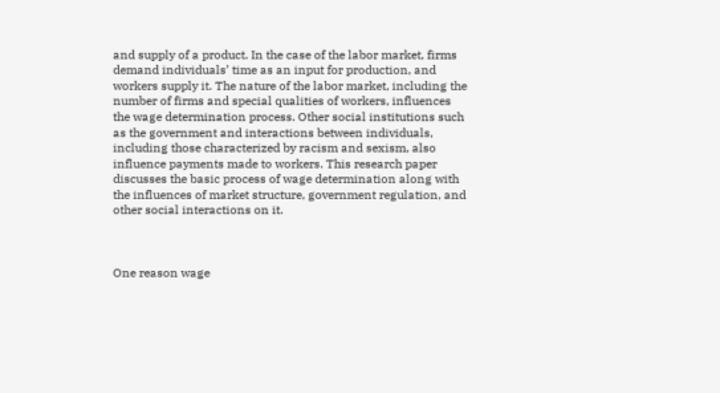and supply of a product. In the case of the labor market, firms demand individuals’ time as an input for production, and workers supply it. The nature of the labor market, including the number of firms and special qualities of workers, influences the wage determination process. Other social institutions such as the government and interactions between individuals, including those characterized by racism and sexism, also influence payments made to workers. This research paper discusses the basic process of wage determination along with the influences of market structure, government regulation, and other social interactions on it.



One reason wage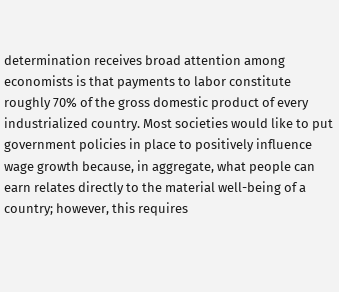determination receives broad attention among economists is that payments to labor constitute roughly 70% of the gross domestic product of every industrialized country. Most societies would like to put government policies in place to positively influence wage growth because, in aggregate, what people can earn relates directly to the material well-being of a country; however, this requires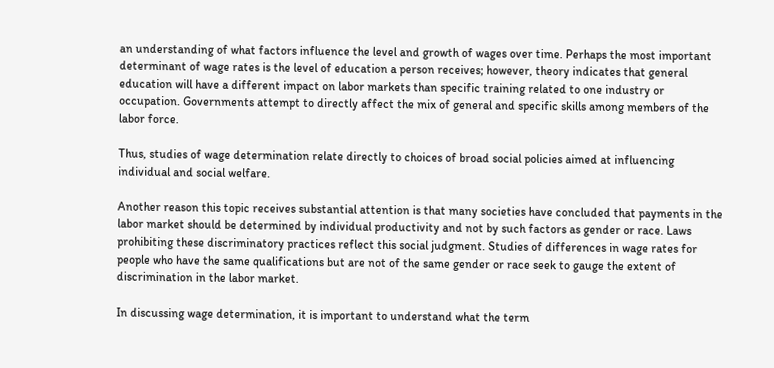an understanding of what factors influence the level and growth of wages over time. Perhaps the most important determinant of wage rates is the level of education a person receives; however, theory indicates that general education will have a different impact on labor markets than specific training related to one industry or occupation. Governments attempt to directly affect the mix of general and specific skills among members of the labor force.

Thus, studies of wage determination relate directly to choices of broad social policies aimed at influencing individual and social welfare.

Another reason this topic receives substantial attention is that many societies have concluded that payments in the labor market should be determined by individual productivity and not by such factors as gender or race. Laws prohibiting these discriminatory practices reflect this social judgment. Studies of differences in wage rates for people who have the same qualifications but are not of the same gender or race seek to gauge the extent of discrimination in the labor market.

In discussing wage determination, it is important to understand what the term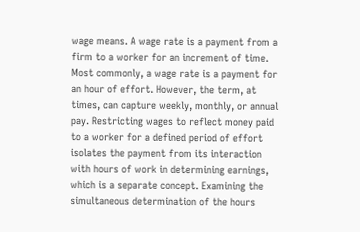wage means. A wage rate is a payment from a firm to a worker for an increment of time. Most commonly, a wage rate is a payment for an hour of effort. However, the term, at times, can capture weekly, monthly, or annual pay. Restricting wages to reflect money paid to a worker for a defined period of effort isolates the payment from its interaction with hours of work in determining earnings, which is a separate concept. Examining the simultaneous determination of the hours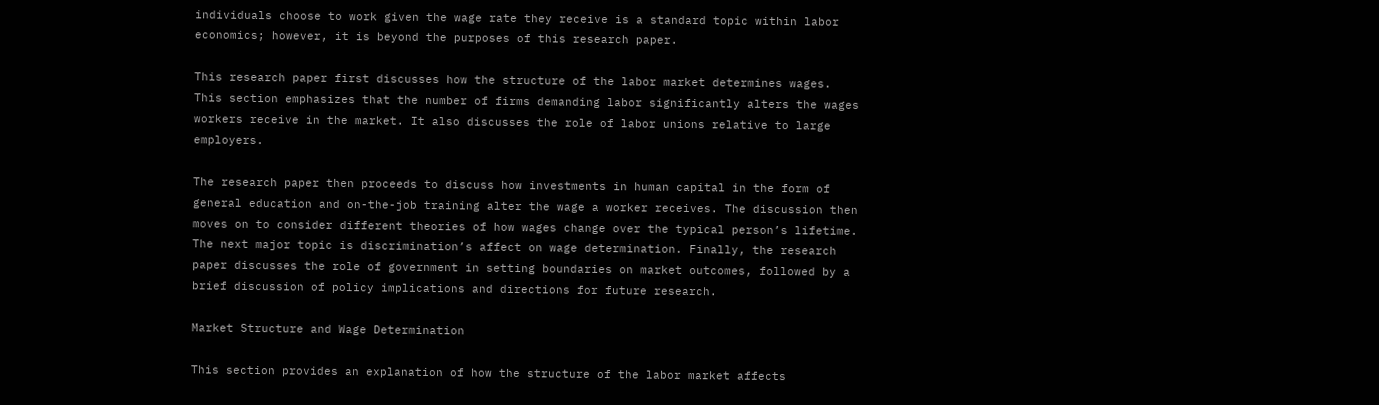individuals choose to work given the wage rate they receive is a standard topic within labor economics; however, it is beyond the purposes of this research paper.

This research paper first discusses how the structure of the labor market determines wages. This section emphasizes that the number of firms demanding labor significantly alters the wages workers receive in the market. It also discusses the role of labor unions relative to large employers.

The research paper then proceeds to discuss how investments in human capital in the form of general education and on-the-job training alter the wage a worker receives. The discussion then moves on to consider different theories of how wages change over the typical person’s lifetime. The next major topic is discrimination’s affect on wage determination. Finally, the research paper discusses the role of government in setting boundaries on market outcomes, followed by a brief discussion of policy implications and directions for future research.

Market Structure and Wage Determination

This section provides an explanation of how the structure of the labor market affects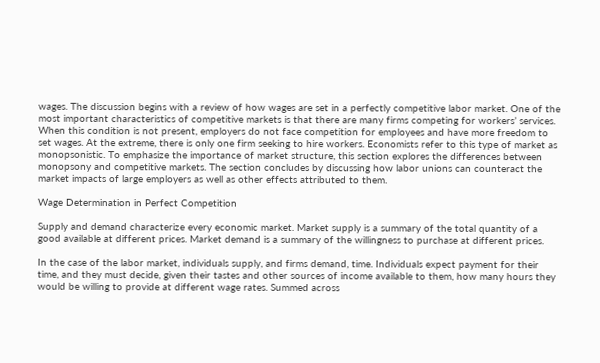wages. The discussion begins with a review of how wages are set in a perfectly competitive labor market. One of the most important characteristics of competitive markets is that there are many firms competing for workers’ services. When this condition is not present, employers do not face competition for employees and have more freedom to set wages. At the extreme, there is only one firm seeking to hire workers. Economists refer to this type of market as monopsonistic. To emphasize the importance of market structure, this section explores the differences between monopsony and competitive markets. The section concludes by discussing how labor unions can counteract the market impacts of large employers as well as other effects attributed to them.

Wage Determination in Perfect Competition

Supply and demand characterize every economic market. Market supply is a summary of the total quantity of a good available at different prices. Market demand is a summary of the willingness to purchase at different prices.

In the case of the labor market, individuals supply, and firms demand, time. Individuals expect payment for their time, and they must decide, given their tastes and other sources of income available to them, how many hours they would be willing to provide at different wage rates. Summed across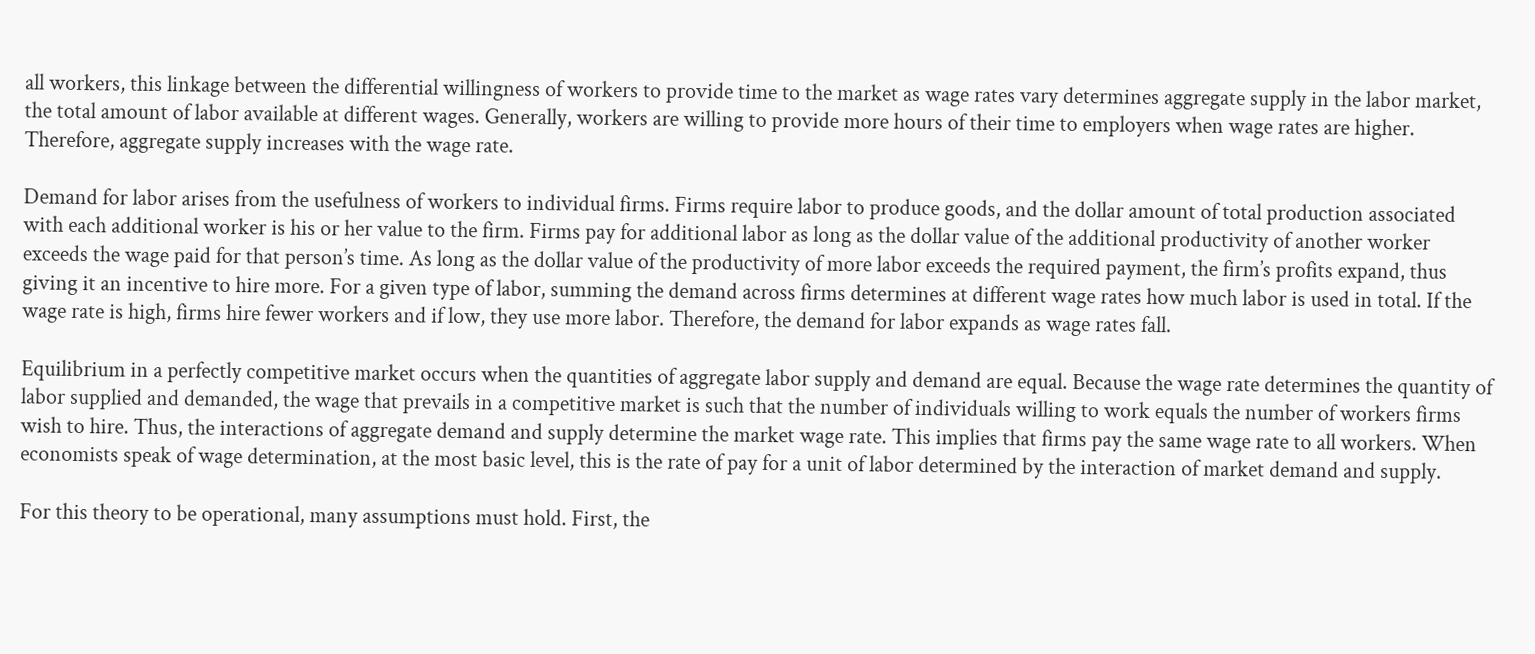all workers, this linkage between the differential willingness of workers to provide time to the market as wage rates vary determines aggregate supply in the labor market, the total amount of labor available at different wages. Generally, workers are willing to provide more hours of their time to employers when wage rates are higher. Therefore, aggregate supply increases with the wage rate.

Demand for labor arises from the usefulness of workers to individual firms. Firms require labor to produce goods, and the dollar amount of total production associated with each additional worker is his or her value to the firm. Firms pay for additional labor as long as the dollar value of the additional productivity of another worker exceeds the wage paid for that person’s time. As long as the dollar value of the productivity of more labor exceeds the required payment, the firm’s profits expand, thus giving it an incentive to hire more. For a given type of labor, summing the demand across firms determines at different wage rates how much labor is used in total. If the wage rate is high, firms hire fewer workers and if low, they use more labor. Therefore, the demand for labor expands as wage rates fall.

Equilibrium in a perfectly competitive market occurs when the quantities of aggregate labor supply and demand are equal. Because the wage rate determines the quantity of labor supplied and demanded, the wage that prevails in a competitive market is such that the number of individuals willing to work equals the number of workers firms wish to hire. Thus, the interactions of aggregate demand and supply determine the market wage rate. This implies that firms pay the same wage rate to all workers. When economists speak of wage determination, at the most basic level, this is the rate of pay for a unit of labor determined by the interaction of market demand and supply.

For this theory to be operational, many assumptions must hold. First, the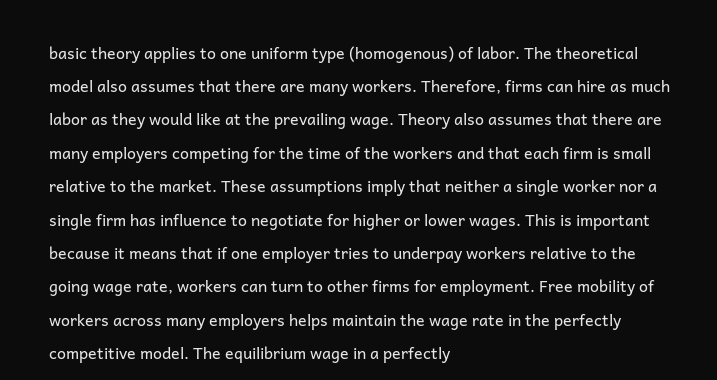basic theory applies to one uniform type (homogenous) of labor. The theoretical model also assumes that there are many workers. Therefore, firms can hire as much labor as they would like at the prevailing wage. Theory also assumes that there are many employers competing for the time of the workers and that each firm is small relative to the market. These assumptions imply that neither a single worker nor a single firm has influence to negotiate for higher or lower wages. This is important because it means that if one employer tries to underpay workers relative to the going wage rate, workers can turn to other firms for employment. Free mobility of workers across many employers helps maintain the wage rate in the perfectly competitive model. The equilibrium wage in a perfectly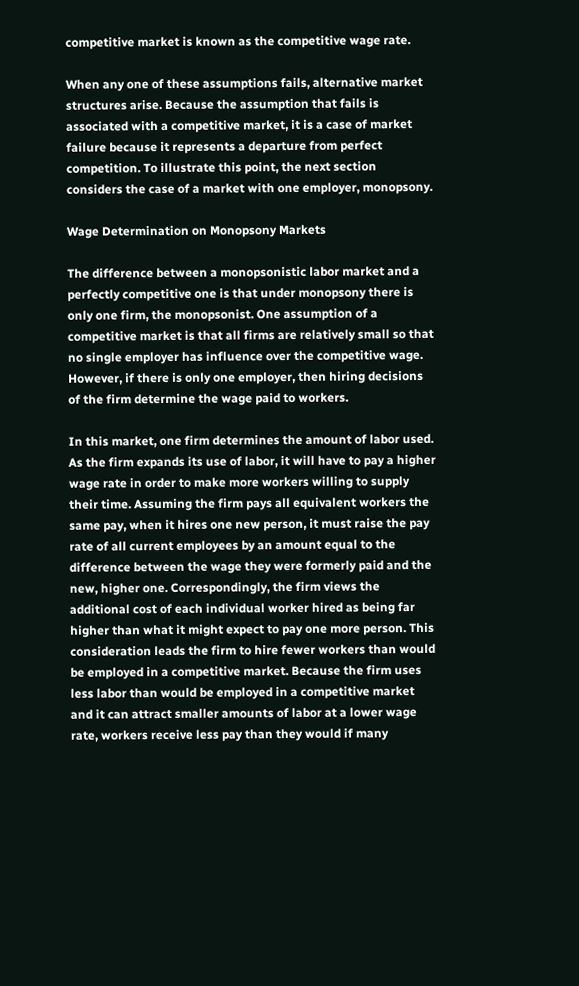competitive market is known as the competitive wage rate.

When any one of these assumptions fails, alternative market structures arise. Because the assumption that fails is associated with a competitive market, it is a case of market failure because it represents a departure from perfect competition. To illustrate this point, the next section considers the case of a market with one employer, monopsony.

Wage Determination on Monopsony Markets

The difference between a monopsonistic labor market and a perfectly competitive one is that under monopsony there is only one firm, the monopsonist. One assumption of a competitive market is that all firms are relatively small so that no single employer has influence over the competitive wage. However, if there is only one employer, then hiring decisions of the firm determine the wage paid to workers.

In this market, one firm determines the amount of labor used. As the firm expands its use of labor, it will have to pay a higher wage rate in order to make more workers willing to supply their time. Assuming the firm pays all equivalent workers the same pay, when it hires one new person, it must raise the pay rate of all current employees by an amount equal to the difference between the wage they were formerly paid and the new, higher one. Correspondingly, the firm views the additional cost of each individual worker hired as being far higher than what it might expect to pay one more person. This consideration leads the firm to hire fewer workers than would be employed in a competitive market. Because the firm uses less labor than would be employed in a competitive market and it can attract smaller amounts of labor at a lower wage rate, workers receive less pay than they would if many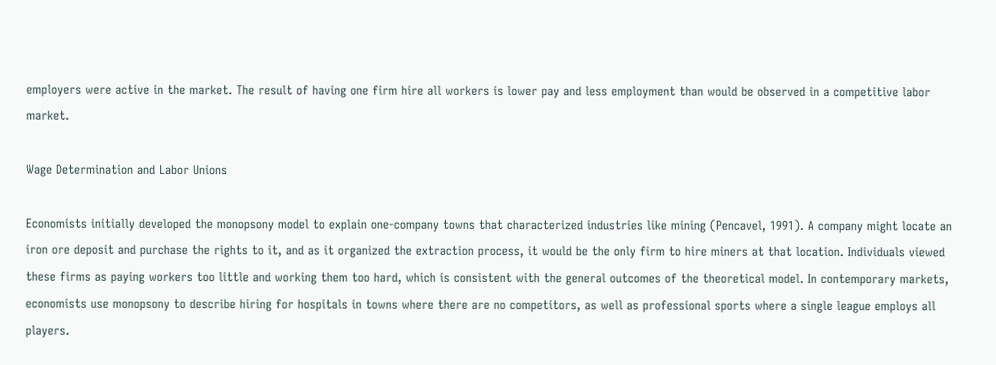employers were active in the market. The result of having one firm hire all workers is lower pay and less employment than would be observed in a competitive labor market.

Wage Determination and Labor Unions

Economists initially developed the monopsony model to explain one-company towns that characterized industries like mining (Pencavel, 1991). A company might locate an iron ore deposit and purchase the rights to it, and as it organized the extraction process, it would be the only firm to hire miners at that location. Individuals viewed these firms as paying workers too little and working them too hard, which is consistent with the general outcomes of the theoretical model. In contemporary markets, economists use monopsony to describe hiring for hospitals in towns where there are no competitors, as well as professional sports where a single league employs all players.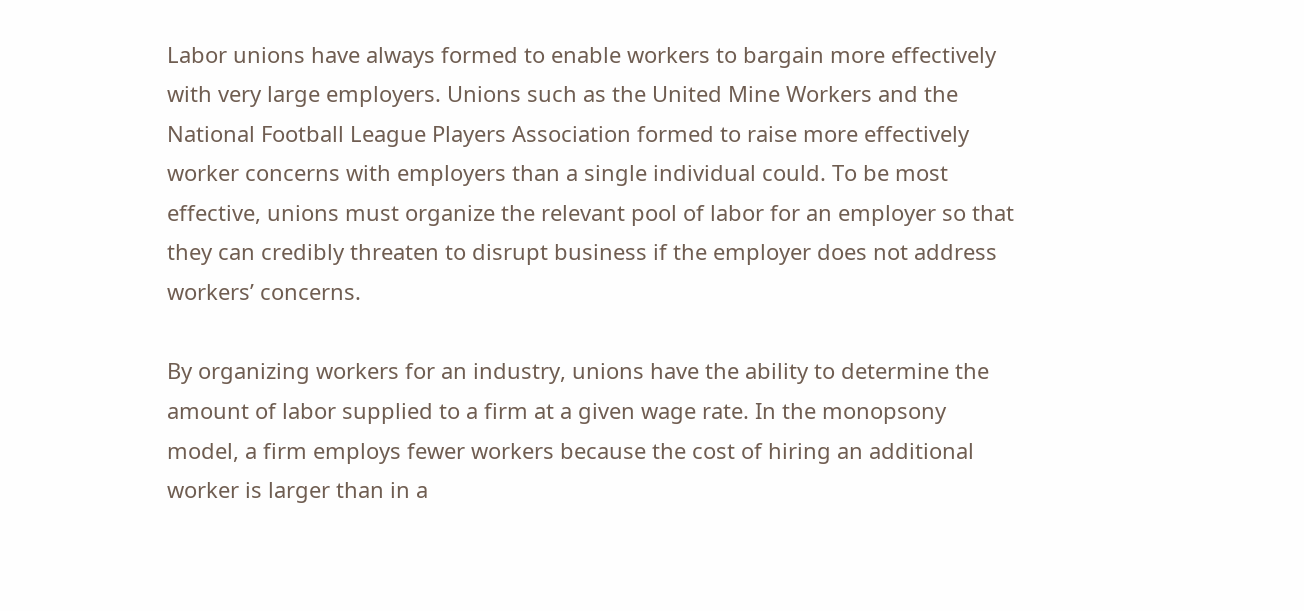Labor unions have always formed to enable workers to bargain more effectively with very large employers. Unions such as the United Mine Workers and the National Football League Players Association formed to raise more effectively worker concerns with employers than a single individual could. To be most effective, unions must organize the relevant pool of labor for an employer so that they can credibly threaten to disrupt business if the employer does not address workers’ concerns.

By organizing workers for an industry, unions have the ability to determine the amount of labor supplied to a firm at a given wage rate. In the monopsony model, a firm employs fewer workers because the cost of hiring an additional worker is larger than in a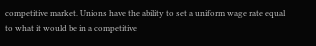competitive market. Unions have the ability to set a uniform wage rate equal to what it would be in a competitive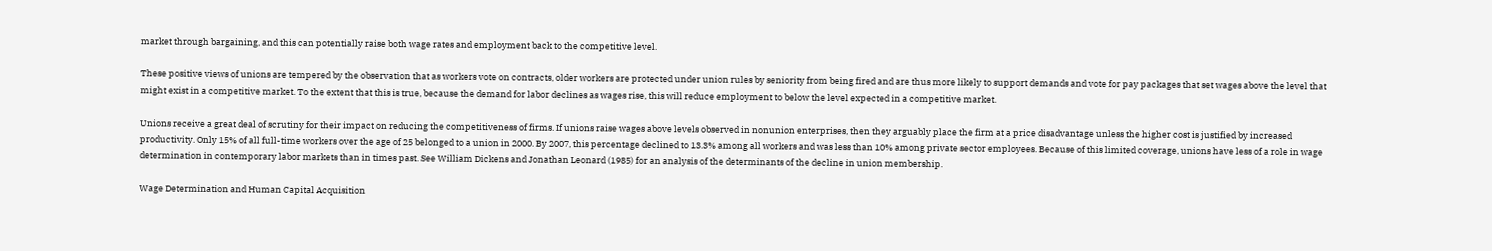market through bargaining, and this can potentially raise both wage rates and employment back to the competitive level.

These positive views of unions are tempered by the observation that as workers vote on contracts, older workers are protected under union rules by seniority from being fired and are thus more likely to support demands and vote for pay packages that set wages above the level that might exist in a competitive market. To the extent that this is true, because the demand for labor declines as wages rise, this will reduce employment to below the level expected in a competitive market.

Unions receive a great deal of scrutiny for their impact on reducing the competitiveness of firms. If unions raise wages above levels observed in nonunion enterprises, then they arguably place the firm at a price disadvantage unless the higher cost is justified by increased productivity. Only 15% of all full-time workers over the age of 25 belonged to a union in 2000. By 2007, this percentage declined to 13.3% among all workers and was less than 10% among private sector employees. Because of this limited coverage, unions have less of a role in wage determination in contemporary labor markets than in times past. See William Dickens and Jonathan Leonard (1985) for an analysis of the determinants of the decline in union membership.

Wage Determination and Human Capital Acquisition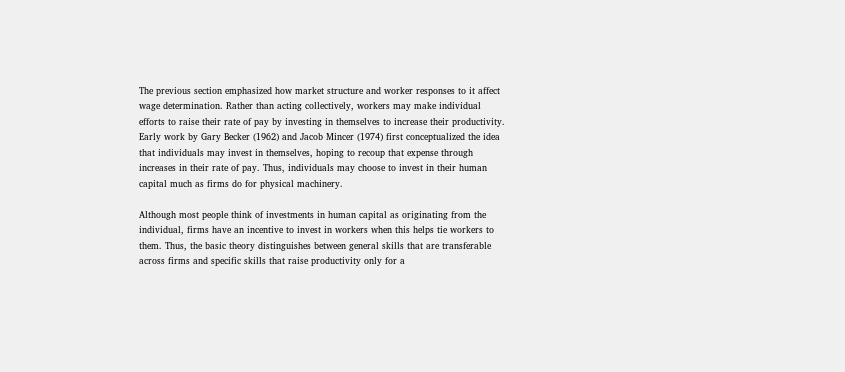The previous section emphasized how market structure and worker responses to it affect wage determination. Rather than acting collectively, workers may make individual efforts to raise their rate of pay by investing in themselves to increase their productivity. Early work by Gary Becker (1962) and Jacob Mincer (1974) first conceptualized the idea that individuals may invest in themselves, hoping to recoup that expense through increases in their rate of pay. Thus, individuals may choose to invest in their human capital much as firms do for physical machinery.

Although most people think of investments in human capital as originating from the individual, firms have an incentive to invest in workers when this helps tie workers to them. Thus, the basic theory distinguishes between general skills that are transferable across firms and specific skills that raise productivity only for a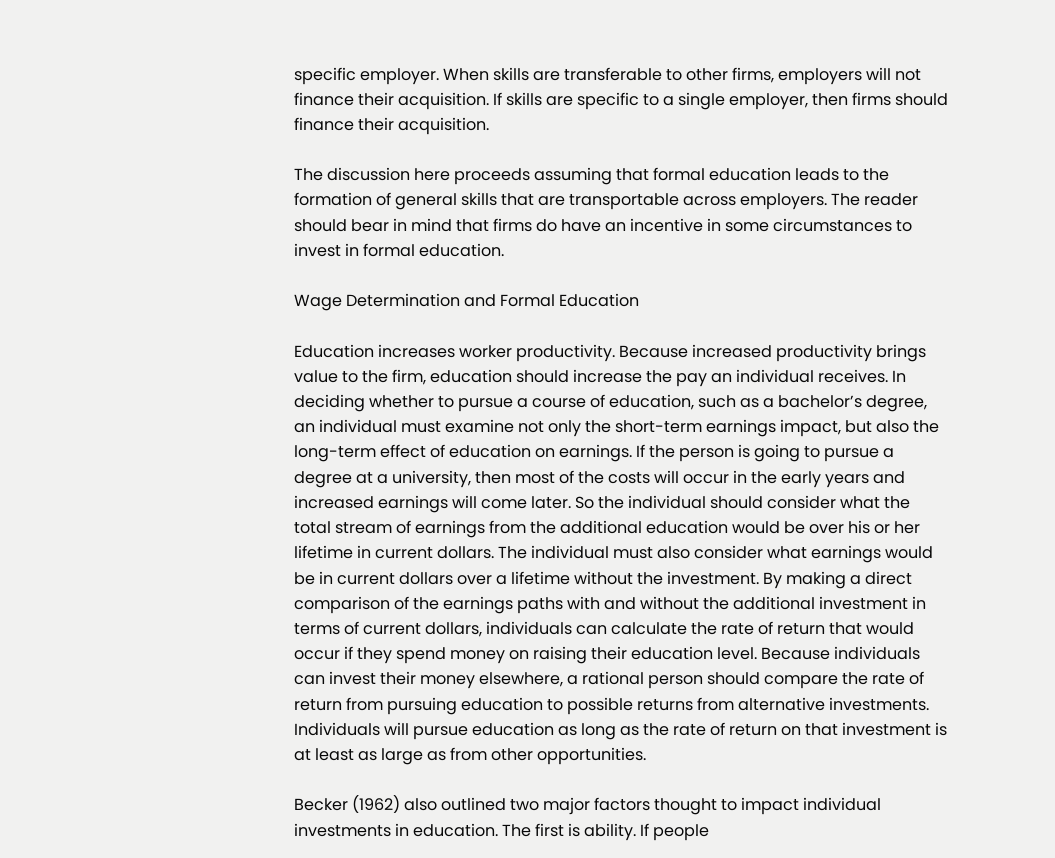specific employer. When skills are transferable to other firms, employers will not finance their acquisition. If skills are specific to a single employer, then firms should finance their acquisition.

The discussion here proceeds assuming that formal education leads to the formation of general skills that are transportable across employers. The reader should bear in mind that firms do have an incentive in some circumstances to invest in formal education.

Wage Determination and Formal Education

Education increases worker productivity. Because increased productivity brings value to the firm, education should increase the pay an individual receives. In deciding whether to pursue a course of education, such as a bachelor’s degree, an individual must examine not only the short-term earnings impact, but also the long-term effect of education on earnings. If the person is going to pursue a degree at a university, then most of the costs will occur in the early years and increased earnings will come later. So the individual should consider what the total stream of earnings from the additional education would be over his or her lifetime in current dollars. The individual must also consider what earnings would be in current dollars over a lifetime without the investment. By making a direct comparison of the earnings paths with and without the additional investment in terms of current dollars, individuals can calculate the rate of return that would occur if they spend money on raising their education level. Because individuals can invest their money elsewhere, a rational person should compare the rate of return from pursuing education to possible returns from alternative investments. Individuals will pursue education as long as the rate of return on that investment is at least as large as from other opportunities.

Becker (1962) also outlined two major factors thought to impact individual investments in education. The first is ability. If people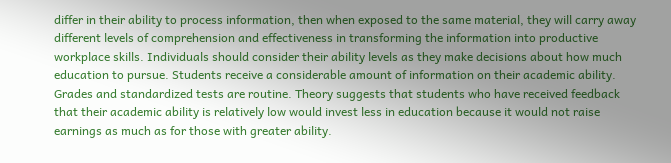differ in their ability to process information, then when exposed to the same material, they will carry away different levels of comprehension and effectiveness in transforming the information into productive workplace skills. Individuals should consider their ability levels as they make decisions about how much education to pursue. Students receive a considerable amount of information on their academic ability. Grades and standardized tests are routine. Theory suggests that students who have received feedback that their academic ability is relatively low would invest less in education because it would not raise earnings as much as for those with greater ability.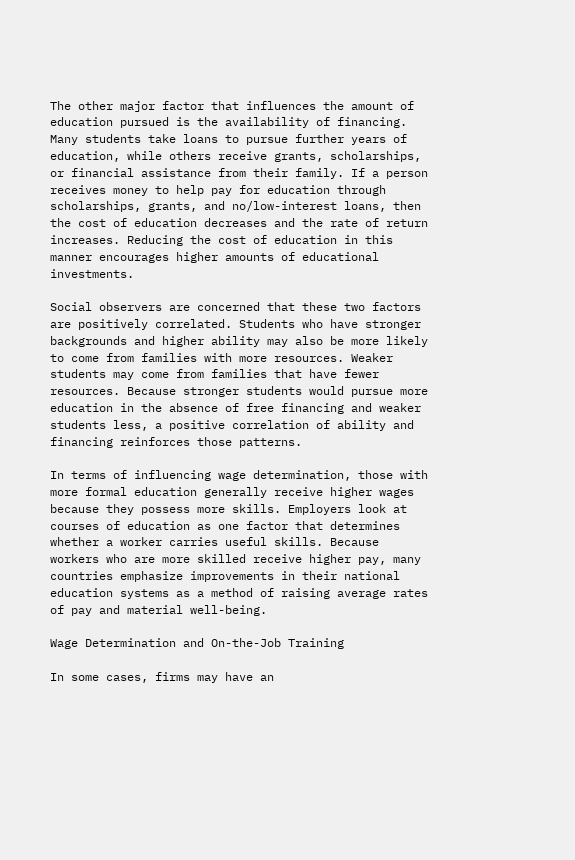The other major factor that influences the amount of education pursued is the availability of financing. Many students take loans to pursue further years of education, while others receive grants, scholarships, or financial assistance from their family. If a person receives money to help pay for education through scholarships, grants, and no/low-interest loans, then the cost of education decreases and the rate of return increases. Reducing the cost of education in this manner encourages higher amounts of educational investments.

Social observers are concerned that these two factors are positively correlated. Students who have stronger backgrounds and higher ability may also be more likely to come from families with more resources. Weaker students may come from families that have fewer resources. Because stronger students would pursue more education in the absence of free financing and weaker students less, a positive correlation of ability and financing reinforces those patterns.

In terms of influencing wage determination, those with more formal education generally receive higher wages because they possess more skills. Employers look at courses of education as one factor that determines whether a worker carries useful skills. Because workers who are more skilled receive higher pay, many countries emphasize improvements in their national education systems as a method of raising average rates of pay and material well-being.

Wage Determination and On-the-Job Training

In some cases, firms may have an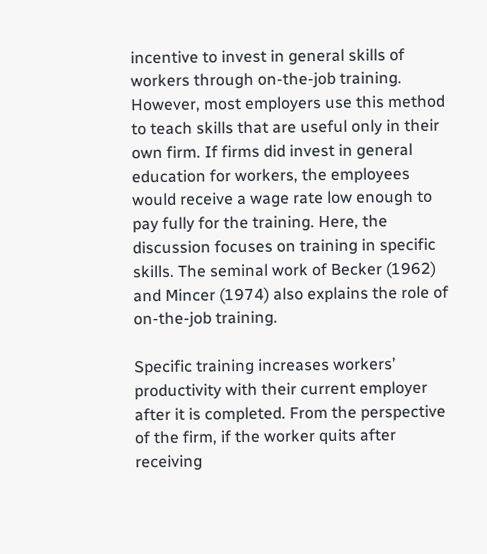incentive to invest in general skills of workers through on-the-job training. However, most employers use this method to teach skills that are useful only in their own firm. If firms did invest in general education for workers, the employees would receive a wage rate low enough to pay fully for the training. Here, the discussion focuses on training in specific skills. The seminal work of Becker (1962) and Mincer (1974) also explains the role of on-the-job training.

Specific training increases workers’ productivity with their current employer after it is completed. From the perspective of the firm, if the worker quits after receiving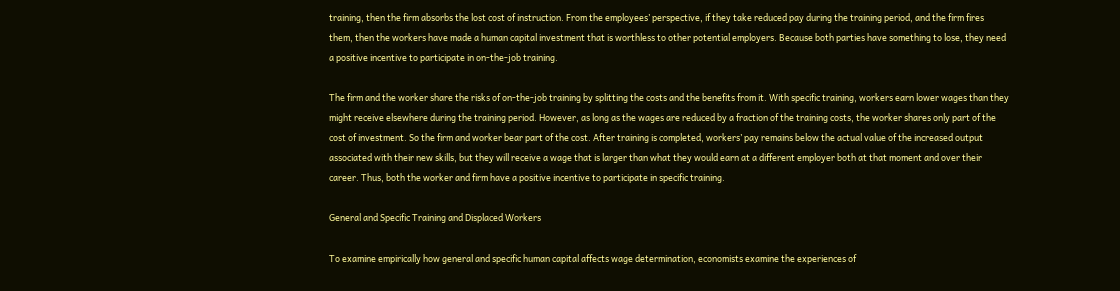training, then the firm absorbs the lost cost of instruction. From the employees’ perspective, if they take reduced pay during the training period, and the firm fires them, then the workers have made a human capital investment that is worthless to other potential employers. Because both parties have something to lose, they need a positive incentive to participate in on-the-job training.

The firm and the worker share the risks of on-the-job training by splitting the costs and the benefits from it. With specific training, workers earn lower wages than they might receive elsewhere during the training period. However, as long as the wages are reduced by a fraction of the training costs, the worker shares only part of the cost of investment. So the firm and worker bear part of the cost. After training is completed, workers’ pay remains below the actual value of the increased output associated with their new skills, but they will receive a wage that is larger than what they would earn at a different employer both at that moment and over their career. Thus, both the worker and firm have a positive incentive to participate in specific training.

General and Specific Training and Displaced Workers

To examine empirically how general and specific human capital affects wage determination, economists examine the experiences of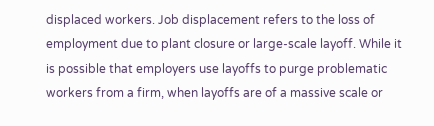displaced workers. Job displacement refers to the loss of employment due to plant closure or large-scale layoff. While it is possible that employers use layoffs to purge problematic workers from a firm, when layoffs are of a massive scale or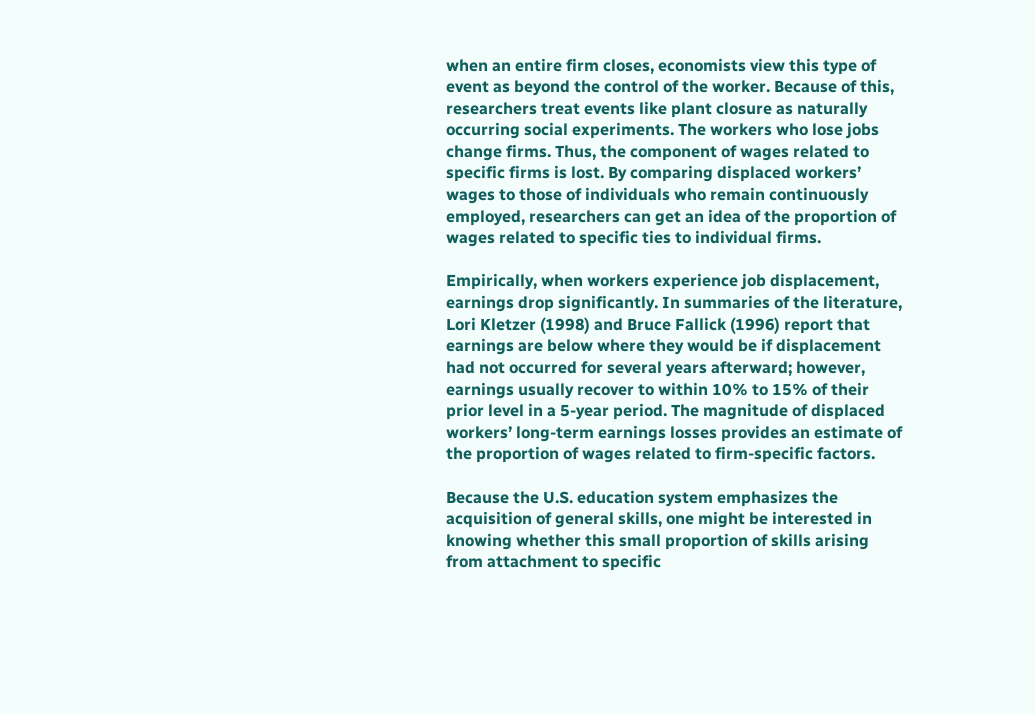when an entire firm closes, economists view this type of event as beyond the control of the worker. Because of this, researchers treat events like plant closure as naturally occurring social experiments. The workers who lose jobs change firms. Thus, the component of wages related to specific firms is lost. By comparing displaced workers’ wages to those of individuals who remain continuously employed, researchers can get an idea of the proportion of wages related to specific ties to individual firms.

Empirically, when workers experience job displacement, earnings drop significantly. In summaries of the literature, Lori Kletzer (1998) and Bruce Fallick (1996) report that earnings are below where they would be if displacement had not occurred for several years afterward; however, earnings usually recover to within 10% to 15% of their prior level in a 5-year period. The magnitude of displaced workers’ long-term earnings losses provides an estimate of the proportion of wages related to firm-specific factors.

Because the U.S. education system emphasizes the acquisition of general skills, one might be interested in knowing whether this small proportion of skills arising from attachment to specific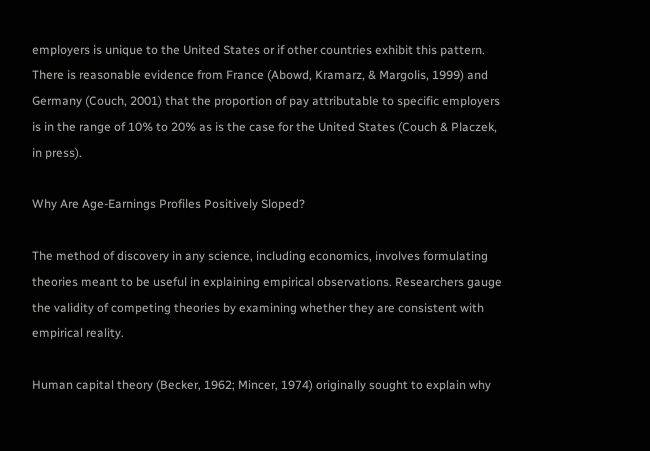employers is unique to the United States or if other countries exhibit this pattern. There is reasonable evidence from France (Abowd, Kramarz, & Margolis, 1999) and Germany (Couch, 2001) that the proportion of pay attributable to specific employers is in the range of 10% to 20% as is the case for the United States (Couch & Placzek, in press).

Why Are Age-Earnings Profiles Positively Sloped?

The method of discovery in any science, including economics, involves formulating theories meant to be useful in explaining empirical observations. Researchers gauge the validity of competing theories by examining whether they are consistent with empirical reality.

Human capital theory (Becker, 1962; Mincer, 1974) originally sought to explain why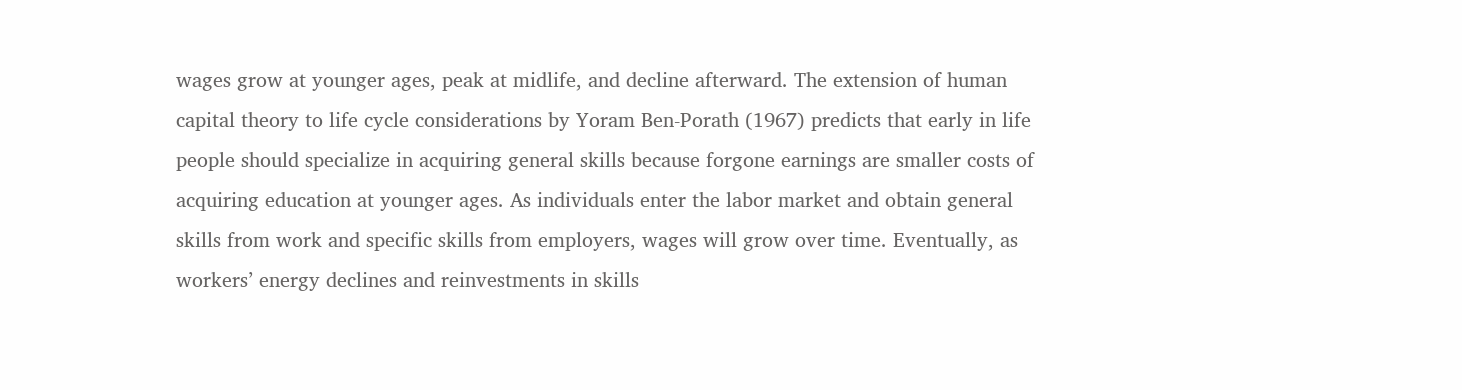wages grow at younger ages, peak at midlife, and decline afterward. The extension of human capital theory to life cycle considerations by Yoram Ben-Porath (1967) predicts that early in life people should specialize in acquiring general skills because forgone earnings are smaller costs of acquiring education at younger ages. As individuals enter the labor market and obtain general skills from work and specific skills from employers, wages will grow over time. Eventually, as workers’ energy declines and reinvestments in skills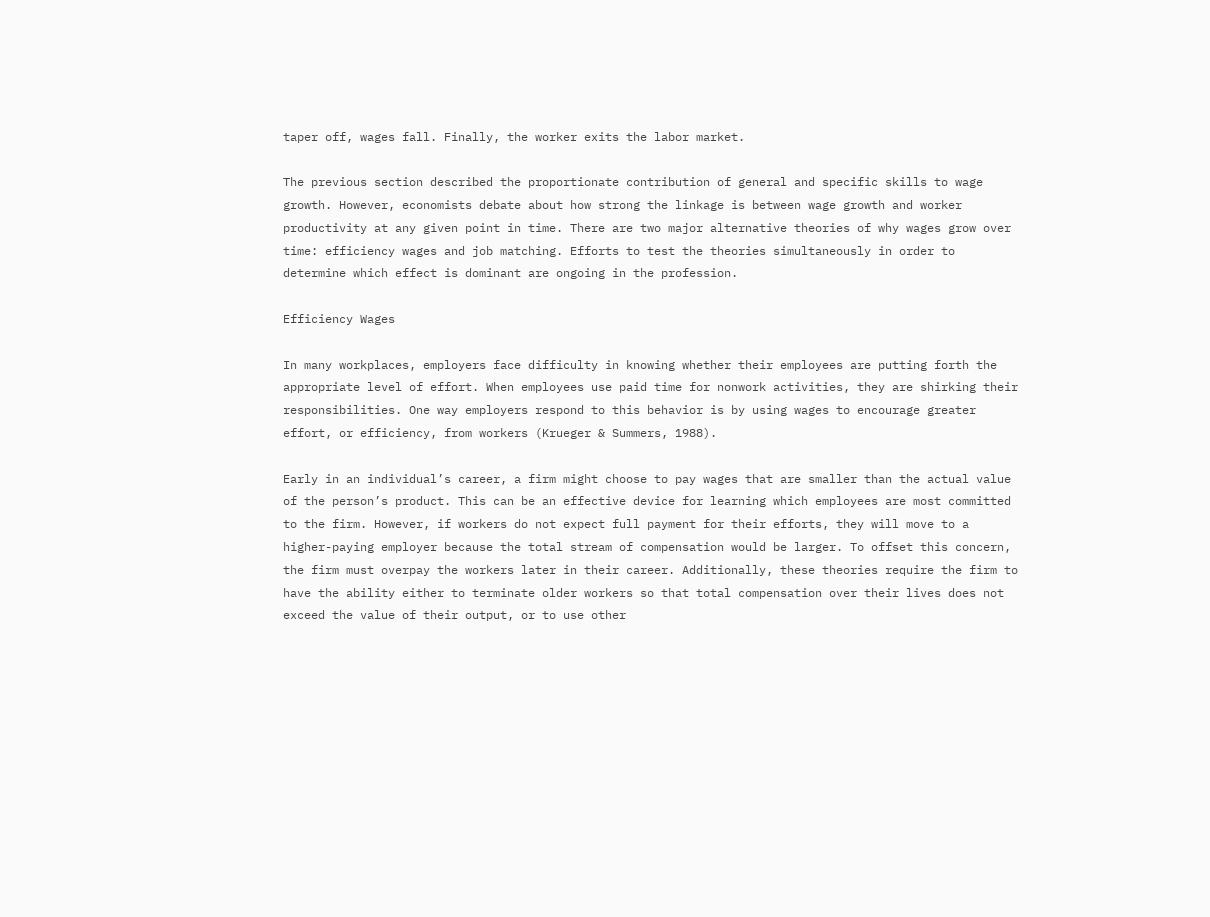taper off, wages fall. Finally, the worker exits the labor market.

The previous section described the proportionate contribution of general and specific skills to wage growth. However, economists debate about how strong the linkage is between wage growth and worker productivity at any given point in time. There are two major alternative theories of why wages grow over time: efficiency wages and job matching. Efforts to test the theories simultaneously in order to determine which effect is dominant are ongoing in the profession.

Efficiency Wages

In many workplaces, employers face difficulty in knowing whether their employees are putting forth the appropriate level of effort. When employees use paid time for nonwork activities, they are shirking their responsibilities. One way employers respond to this behavior is by using wages to encourage greater effort, or efficiency, from workers (Krueger & Summers, 1988).

Early in an individual’s career, a firm might choose to pay wages that are smaller than the actual value of the person’s product. This can be an effective device for learning which employees are most committed to the firm. However, if workers do not expect full payment for their efforts, they will move to a higher-paying employer because the total stream of compensation would be larger. To offset this concern, the firm must overpay the workers later in their career. Additionally, these theories require the firm to have the ability either to terminate older workers so that total compensation over their lives does not exceed the value of their output, or to use other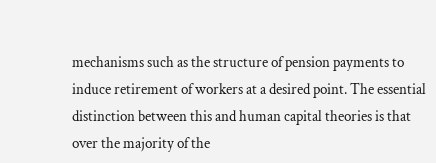mechanisms such as the structure of pension payments to induce retirement of workers at a desired point. The essential distinction between this and human capital theories is that over the majority of the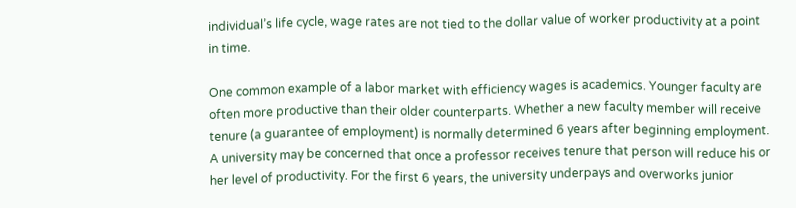individual’s life cycle, wage rates are not tied to the dollar value of worker productivity at a point in time.

One common example of a labor market with efficiency wages is academics. Younger faculty are often more productive than their older counterparts. Whether a new faculty member will receive tenure (a guarantee of employment) is normally determined 6 years after beginning employment. A university may be concerned that once a professor receives tenure that person will reduce his or her level of productivity. For the first 6 years, the university underpays and overworks junior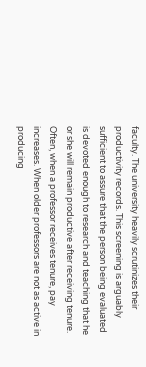faculty. The university heavily scrutinizes their productivity records. This screening is arguably sufficient to assure that the person being evaluated is devoted enough to research and teaching that he or she will remain productive after receiving tenure. Often, when a professor receives tenure, pay increases. When older professors are not as active in producing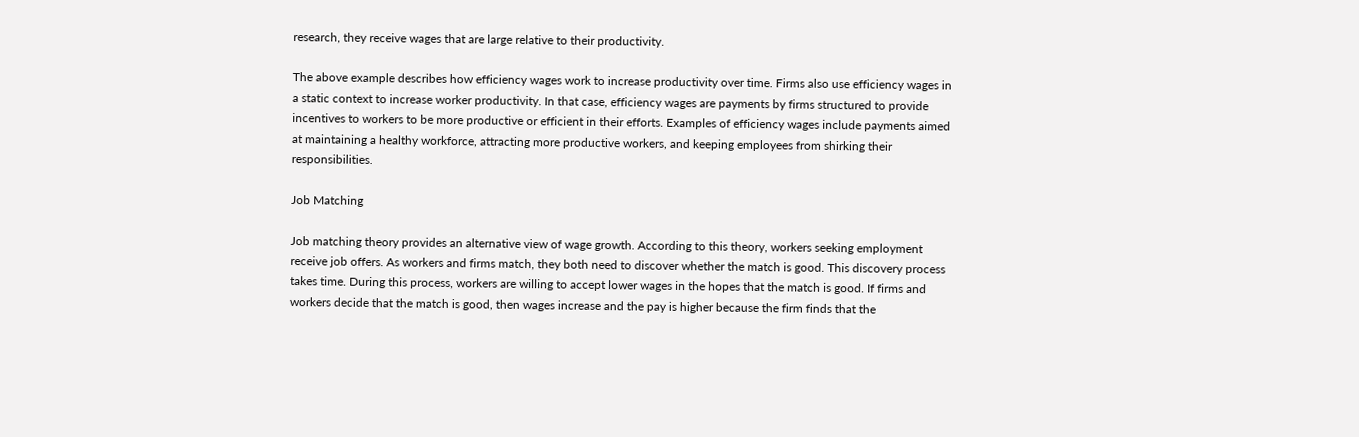research, they receive wages that are large relative to their productivity.

The above example describes how efficiency wages work to increase productivity over time. Firms also use efficiency wages in a static context to increase worker productivity. In that case, efficiency wages are payments by firms structured to provide incentives to workers to be more productive or efficient in their efforts. Examples of efficiency wages include payments aimed at maintaining a healthy workforce, attracting more productive workers, and keeping employees from shirking their responsibilities.

Job Matching

Job matching theory provides an alternative view of wage growth. According to this theory, workers seeking employment receive job offers. As workers and firms match, they both need to discover whether the match is good. This discovery process takes time. During this process, workers are willing to accept lower wages in the hopes that the match is good. If firms and workers decide that the match is good, then wages increase and the pay is higher because the firm finds that the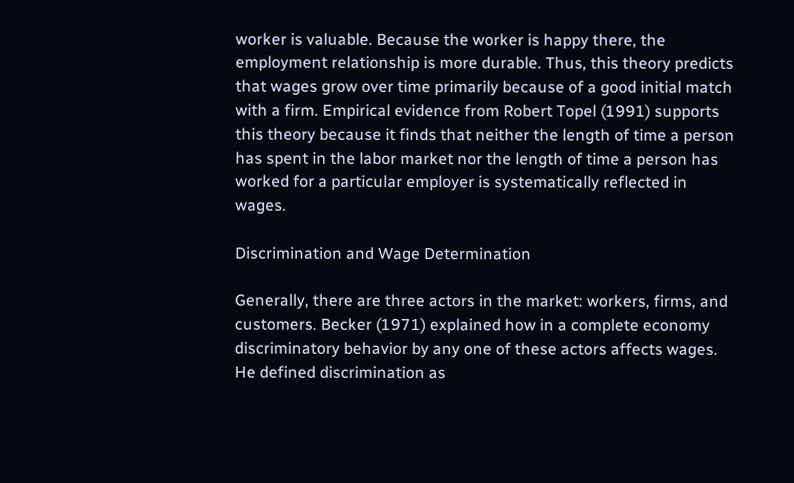worker is valuable. Because the worker is happy there, the employment relationship is more durable. Thus, this theory predicts that wages grow over time primarily because of a good initial match with a firm. Empirical evidence from Robert Topel (1991) supports this theory because it finds that neither the length of time a person has spent in the labor market nor the length of time a person has worked for a particular employer is systematically reflected in wages.

Discrimination and Wage Determination

Generally, there are three actors in the market: workers, firms, and customers. Becker (1971) explained how in a complete economy discriminatory behavior by any one of these actors affects wages. He defined discrimination as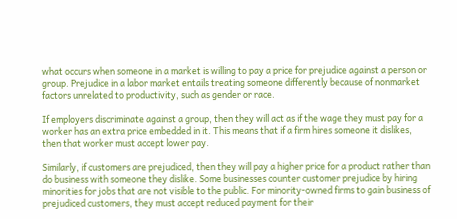what occurs when someone in a market is willing to pay a price for prejudice against a person or group. Prejudice in a labor market entails treating someone differently because of nonmarket factors unrelated to productivity, such as gender or race.

If employers discriminate against a group, then they will act as if the wage they must pay for a worker has an extra price embedded in it. This means that if a firm hires someone it dislikes, then that worker must accept lower pay.

Similarly, if customers are prejudiced, then they will pay a higher price for a product rather than do business with someone they dislike. Some businesses counter customer prejudice by hiring minorities for jobs that are not visible to the public. For minority-owned firms to gain business of prejudiced customers, they must accept reduced payment for their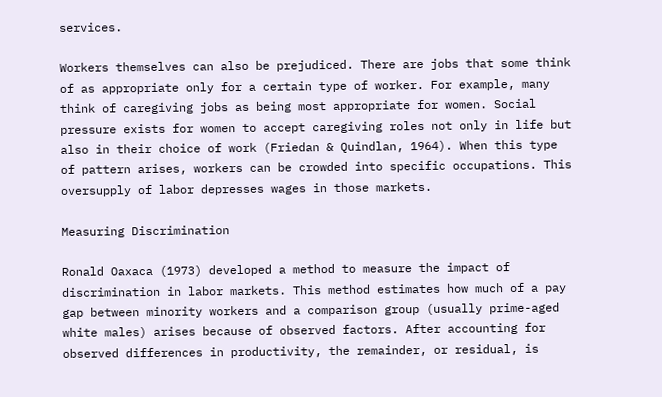services.

Workers themselves can also be prejudiced. There are jobs that some think of as appropriate only for a certain type of worker. For example, many think of caregiving jobs as being most appropriate for women. Social pressure exists for women to accept caregiving roles not only in life but also in their choice of work (Friedan & Quindlan, 1964). When this type of pattern arises, workers can be crowded into specific occupations. This oversupply of labor depresses wages in those markets.

Measuring Discrimination

Ronald Oaxaca (1973) developed a method to measure the impact of discrimination in labor markets. This method estimates how much of a pay gap between minority workers and a comparison group (usually prime-aged white males) arises because of observed factors. After accounting for observed differences in productivity, the remainder, or residual, is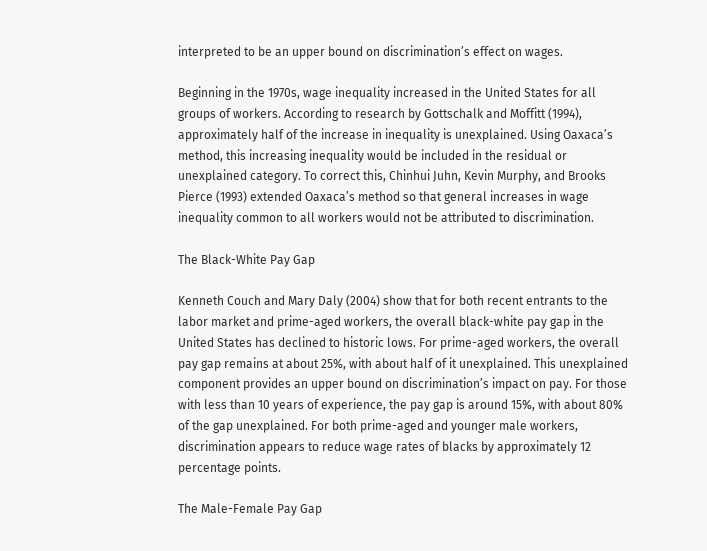interpreted to be an upper bound on discrimination’s effect on wages.

Beginning in the 1970s, wage inequality increased in the United States for all groups of workers. According to research by Gottschalk and Moffitt (1994), approximately half of the increase in inequality is unexplained. Using Oaxaca’s method, this increasing inequality would be included in the residual or unexplained category. To correct this, Chinhui Juhn, Kevin Murphy, and Brooks Pierce (1993) extended Oaxaca’s method so that general increases in wage inequality common to all workers would not be attributed to discrimination.

The Black-White Pay Gap

Kenneth Couch and Mary Daly (2004) show that for both recent entrants to the labor market and prime-aged workers, the overall black-white pay gap in the United States has declined to historic lows. For prime-aged workers, the overall pay gap remains at about 25%, with about half of it unexplained. This unexplained component provides an upper bound on discrimination’s impact on pay. For those with less than 10 years of experience, the pay gap is around 15%, with about 80% of the gap unexplained. For both prime-aged and younger male workers, discrimination appears to reduce wage rates of blacks by approximately 12 percentage points.

The Male-Female Pay Gap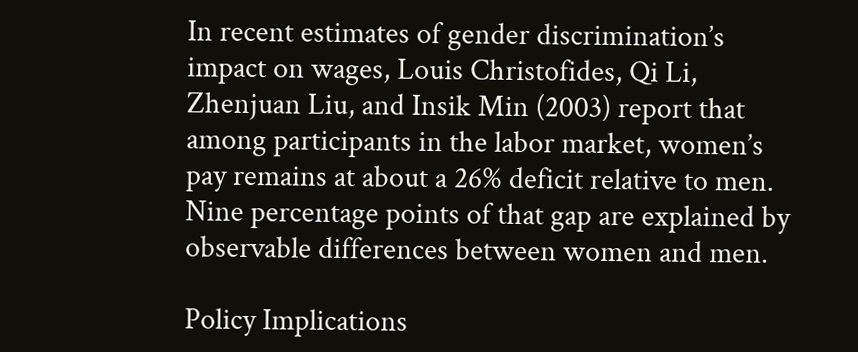In recent estimates of gender discrimination’s impact on wages, Louis Christofides, Qi Li, Zhenjuan Liu, and Insik Min (2003) report that among participants in the labor market, women’s pay remains at about a 26% deficit relative to men. Nine percentage points of that gap are explained by observable differences between women and men.

Policy Implications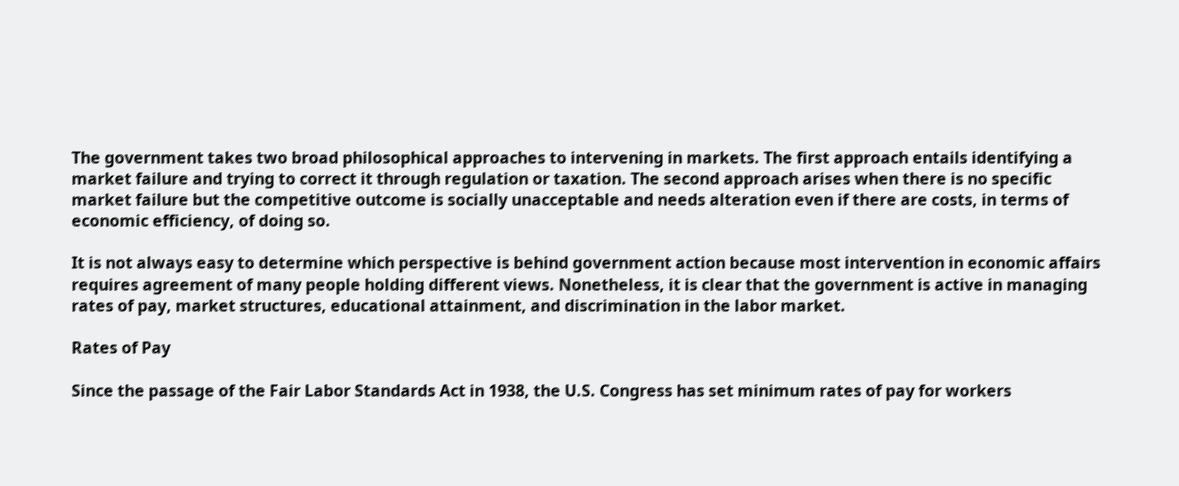The government takes two broad philosophical approaches to intervening in markets. The first approach entails identifying a market failure and trying to correct it through regulation or taxation. The second approach arises when there is no specific market failure but the competitive outcome is socially unacceptable and needs alteration even if there are costs, in terms of economic efficiency, of doing so.

It is not always easy to determine which perspective is behind government action because most intervention in economic affairs requires agreement of many people holding different views. Nonetheless, it is clear that the government is active in managing rates of pay, market structures, educational attainment, and discrimination in the labor market.

Rates of Pay

Since the passage of the Fair Labor Standards Act in 1938, the U.S. Congress has set minimum rates of pay for workers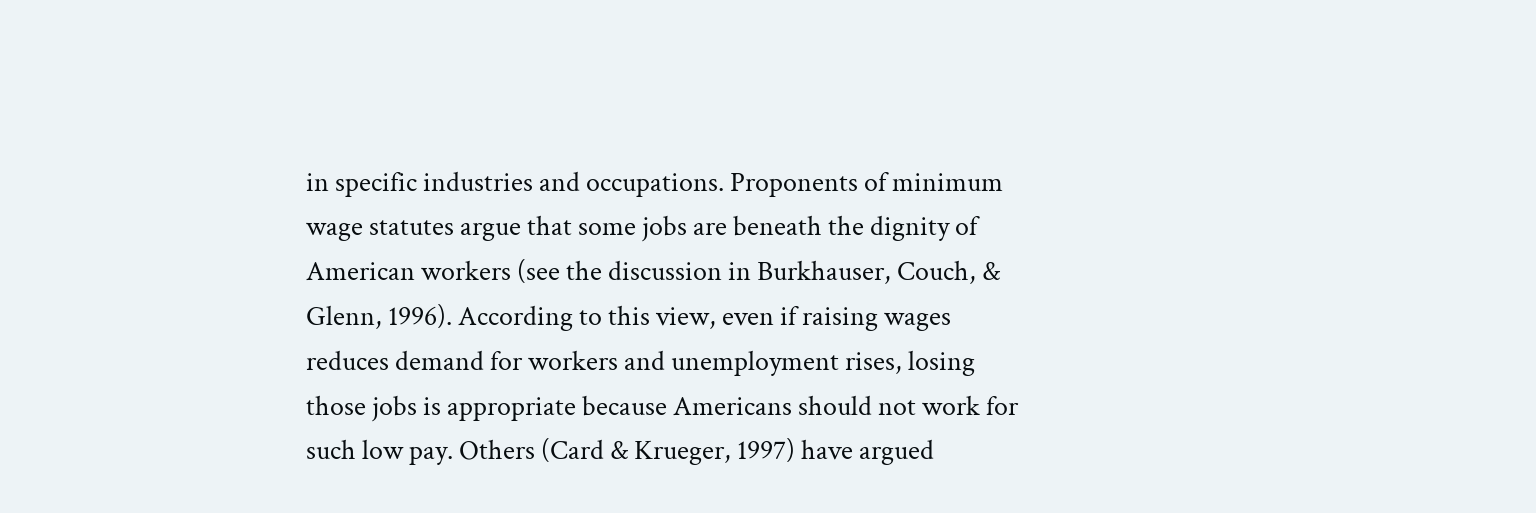in specific industries and occupations. Proponents of minimum wage statutes argue that some jobs are beneath the dignity of American workers (see the discussion in Burkhauser, Couch, & Glenn, 1996). According to this view, even if raising wages reduces demand for workers and unemployment rises, losing those jobs is appropriate because Americans should not work for such low pay. Others (Card & Krueger, 1997) have argued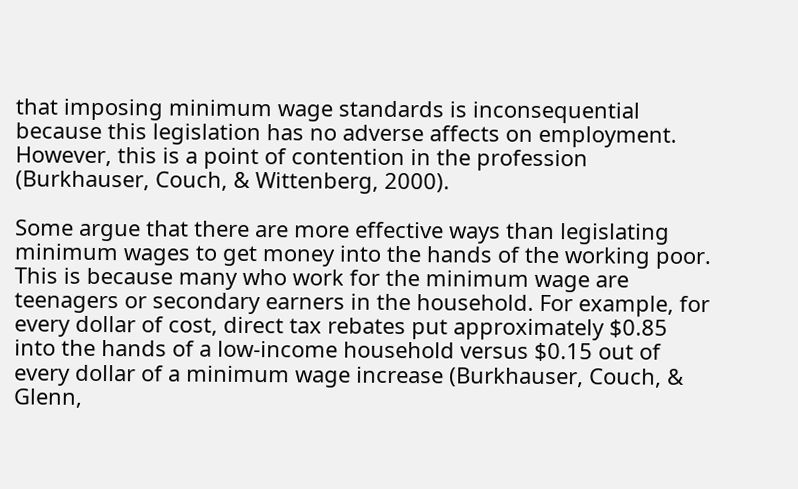that imposing minimum wage standards is inconsequential because this legislation has no adverse affects on employment. However, this is a point of contention in the profession (Burkhauser, Couch, & Wittenberg, 2000).

Some argue that there are more effective ways than legislating minimum wages to get money into the hands of the working poor. This is because many who work for the minimum wage are teenagers or secondary earners in the household. For example, for every dollar of cost, direct tax rebates put approximately $0.85 into the hands of a low-income household versus $0.15 out of every dollar of a minimum wage increase (Burkhauser, Couch, & Glenn,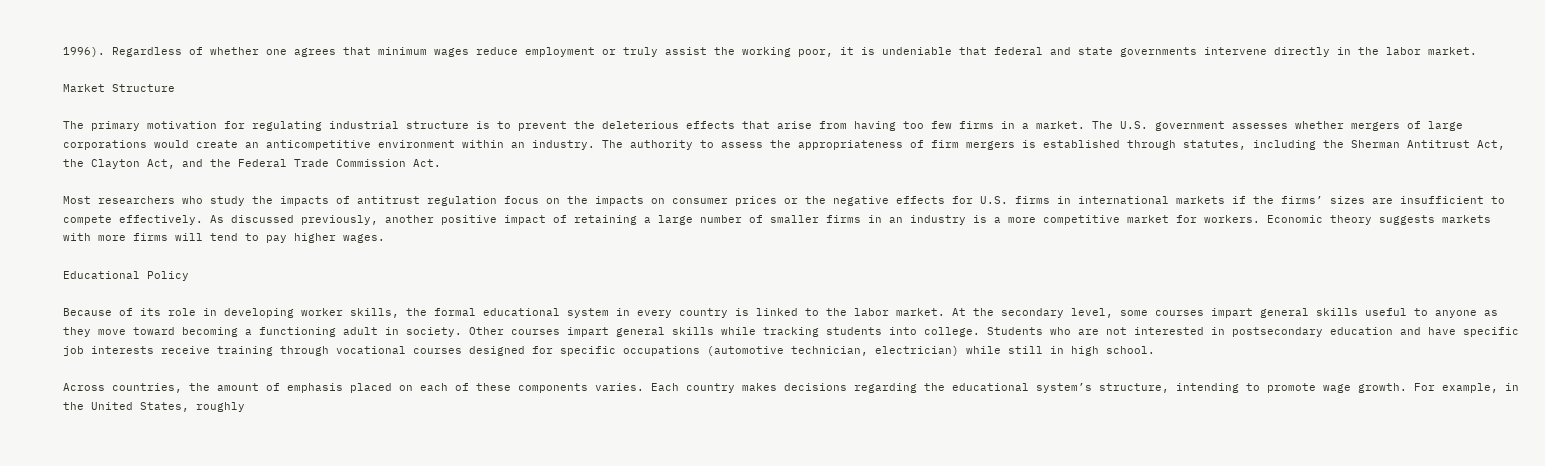1996). Regardless of whether one agrees that minimum wages reduce employment or truly assist the working poor, it is undeniable that federal and state governments intervene directly in the labor market.

Market Structure

The primary motivation for regulating industrial structure is to prevent the deleterious effects that arise from having too few firms in a market. The U.S. government assesses whether mergers of large corporations would create an anticompetitive environment within an industry. The authority to assess the appropriateness of firm mergers is established through statutes, including the Sherman Antitrust Act, the Clayton Act, and the Federal Trade Commission Act.

Most researchers who study the impacts of antitrust regulation focus on the impacts on consumer prices or the negative effects for U.S. firms in international markets if the firms’ sizes are insufficient to compete effectively. As discussed previously, another positive impact of retaining a large number of smaller firms in an industry is a more competitive market for workers. Economic theory suggests markets with more firms will tend to pay higher wages.

Educational Policy

Because of its role in developing worker skills, the formal educational system in every country is linked to the labor market. At the secondary level, some courses impart general skills useful to anyone as they move toward becoming a functioning adult in society. Other courses impart general skills while tracking students into college. Students who are not interested in postsecondary education and have specific job interests receive training through vocational courses designed for specific occupations (automotive technician, electrician) while still in high school.

Across countries, the amount of emphasis placed on each of these components varies. Each country makes decisions regarding the educational system’s structure, intending to promote wage growth. For example, in the United States, roughly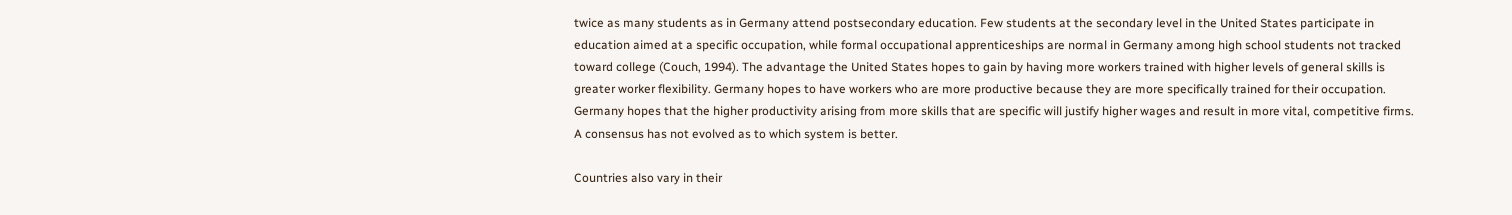twice as many students as in Germany attend postsecondary education. Few students at the secondary level in the United States participate in education aimed at a specific occupation, while formal occupational apprenticeships are normal in Germany among high school students not tracked toward college (Couch, 1994). The advantage the United States hopes to gain by having more workers trained with higher levels of general skills is greater worker flexibility. Germany hopes to have workers who are more productive because they are more specifically trained for their occupation. Germany hopes that the higher productivity arising from more skills that are specific will justify higher wages and result in more vital, competitive firms. A consensus has not evolved as to which system is better.

Countries also vary in their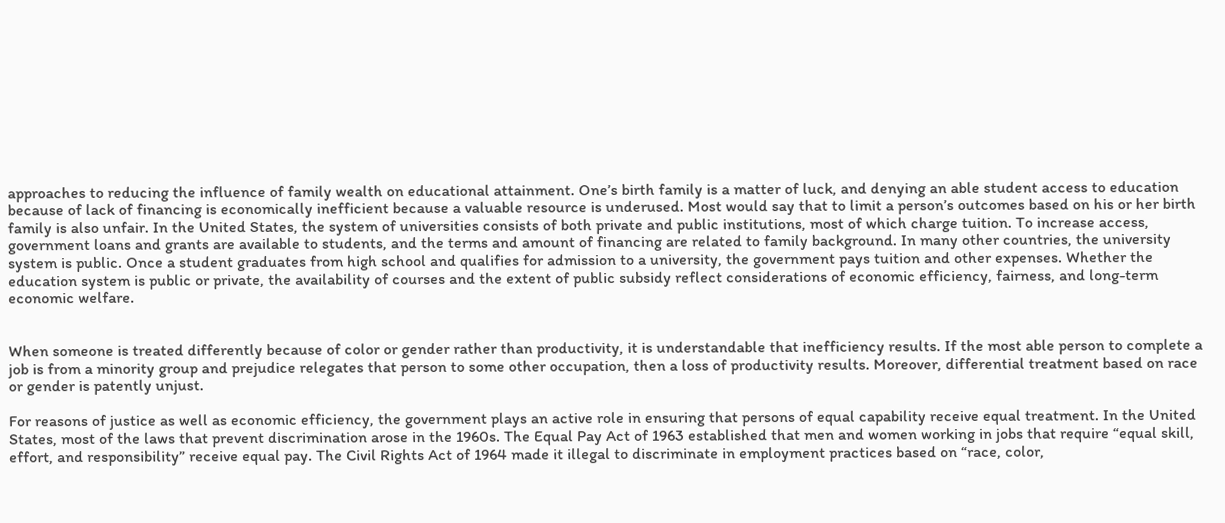approaches to reducing the influence of family wealth on educational attainment. One’s birth family is a matter of luck, and denying an able student access to education because of lack of financing is economically inefficient because a valuable resource is underused. Most would say that to limit a person’s outcomes based on his or her birth family is also unfair. In the United States, the system of universities consists of both private and public institutions, most of which charge tuition. To increase access, government loans and grants are available to students, and the terms and amount of financing are related to family background. In many other countries, the university system is public. Once a student graduates from high school and qualifies for admission to a university, the government pays tuition and other expenses. Whether the education system is public or private, the availability of courses and the extent of public subsidy reflect considerations of economic efficiency, fairness, and long-term economic welfare.


When someone is treated differently because of color or gender rather than productivity, it is understandable that inefficiency results. If the most able person to complete a job is from a minority group and prejudice relegates that person to some other occupation, then a loss of productivity results. Moreover, differential treatment based on race or gender is patently unjust.

For reasons of justice as well as economic efficiency, the government plays an active role in ensuring that persons of equal capability receive equal treatment. In the United States, most of the laws that prevent discrimination arose in the 1960s. The Equal Pay Act of 1963 established that men and women working in jobs that require “equal skill, effort, and responsibility” receive equal pay. The Civil Rights Act of 1964 made it illegal to discriminate in employment practices based on “race, color,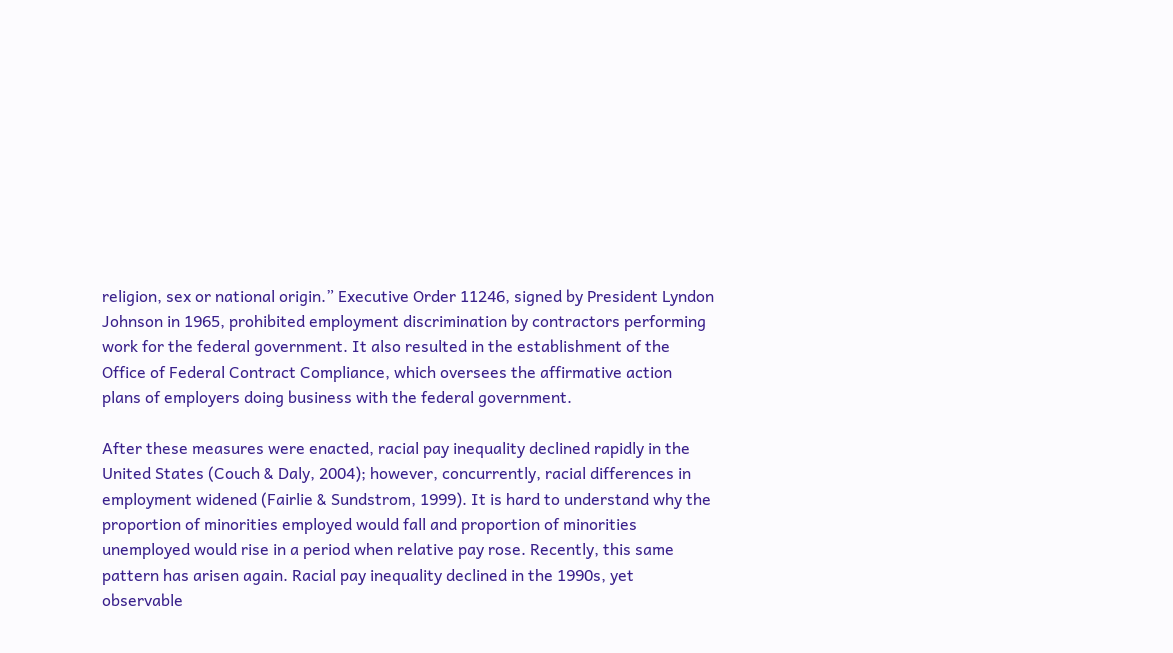religion, sex or national origin.” Executive Order 11246, signed by President Lyndon Johnson in 1965, prohibited employment discrimination by contractors performing work for the federal government. It also resulted in the establishment of the Office of Federal Contract Compliance, which oversees the affirmative action plans of employers doing business with the federal government.

After these measures were enacted, racial pay inequality declined rapidly in the United States (Couch & Daly, 2004); however, concurrently, racial differences in employment widened (Fairlie & Sundstrom, 1999). It is hard to understand why the proportion of minorities employed would fall and proportion of minorities unemployed would rise in a period when relative pay rose. Recently, this same pattern has arisen again. Racial pay inequality declined in the 1990s, yet observable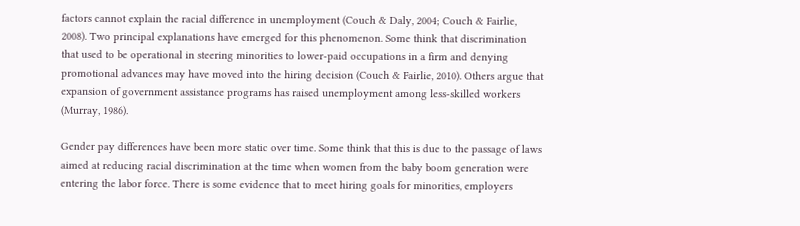factors cannot explain the racial difference in unemployment (Couch & Daly, 2004; Couch & Fairlie, 2008). Two principal explanations have emerged for this phenomenon. Some think that discrimination that used to be operational in steering minorities to lower-paid occupations in a firm and denying promotional advances may have moved into the hiring decision (Couch & Fairlie, 2010). Others argue that expansion of government assistance programs has raised unemployment among less-skilled workers (Murray, 1986).

Gender pay differences have been more static over time. Some think that this is due to the passage of laws aimed at reducing racial discrimination at the time when women from the baby boom generation were entering the labor force. There is some evidence that to meet hiring goals for minorities, employers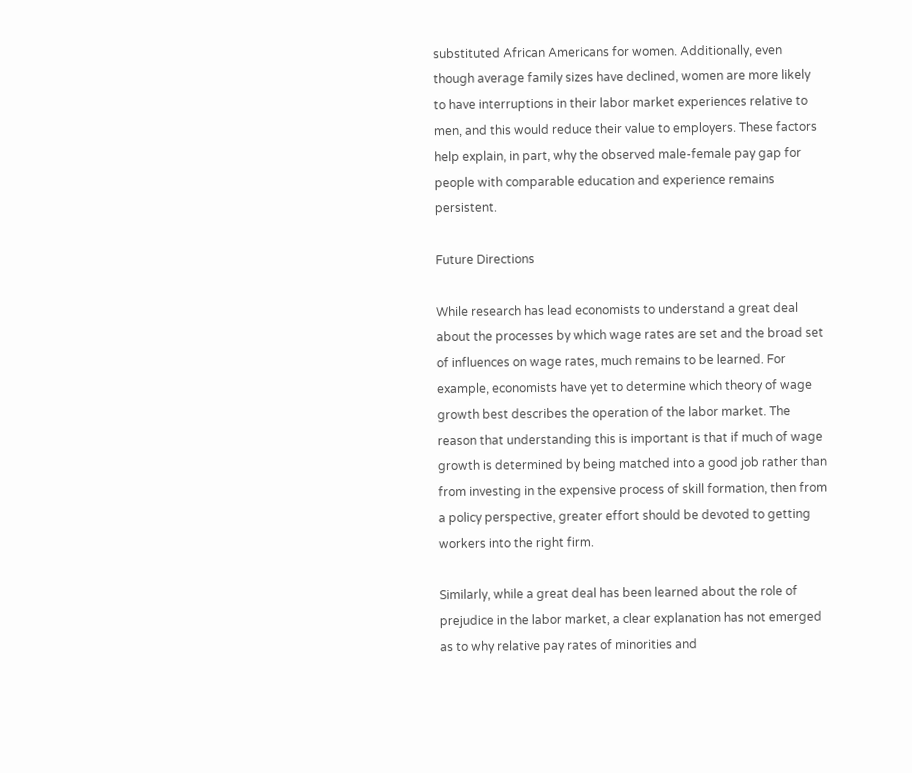substituted African Americans for women. Additionally, even though average family sizes have declined, women are more likely to have interruptions in their labor market experiences relative to men, and this would reduce their value to employers. These factors help explain, in part, why the observed male-female pay gap for people with comparable education and experience remains persistent.

Future Directions

While research has lead economists to understand a great deal about the processes by which wage rates are set and the broad set of influences on wage rates, much remains to be learned. For example, economists have yet to determine which theory of wage growth best describes the operation of the labor market. The reason that understanding this is important is that if much of wage growth is determined by being matched into a good job rather than from investing in the expensive process of skill formation, then from a policy perspective, greater effort should be devoted to getting workers into the right firm.

Similarly, while a great deal has been learned about the role of prejudice in the labor market, a clear explanation has not emerged as to why relative pay rates of minorities and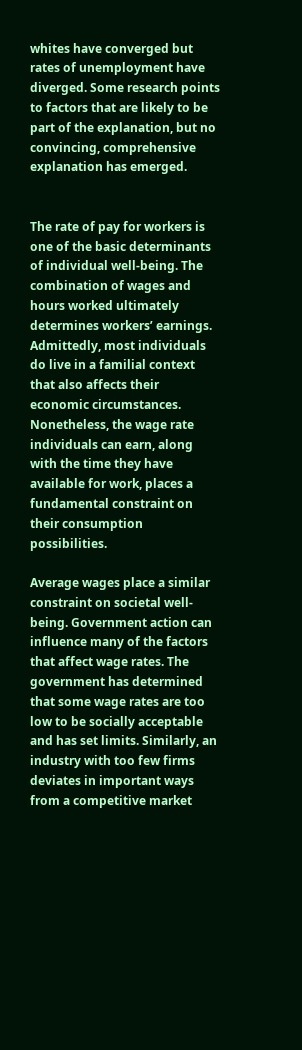whites have converged but rates of unemployment have diverged. Some research points to factors that are likely to be part of the explanation, but no convincing, comprehensive explanation has emerged.


The rate of pay for workers is one of the basic determinants of individual well-being. The combination of wages and hours worked ultimately determines workers’ earnings. Admittedly, most individuals do live in a familial context that also affects their economic circumstances. Nonetheless, the wage rate individuals can earn, along with the time they have available for work, places a fundamental constraint on their consumption possibilities.

Average wages place a similar constraint on societal well-being. Government action can influence many of the factors that affect wage rates. The government has determined that some wage rates are too low to be socially acceptable and has set limits. Similarly, an industry with too few firms deviates in important ways from a competitive market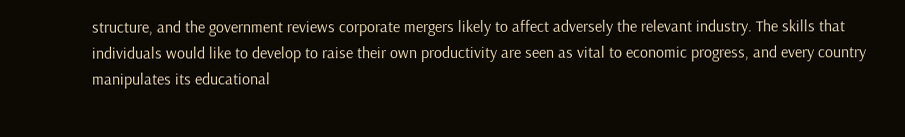structure, and the government reviews corporate mergers likely to affect adversely the relevant industry. The skills that individuals would like to develop to raise their own productivity are seen as vital to economic progress, and every country manipulates its educational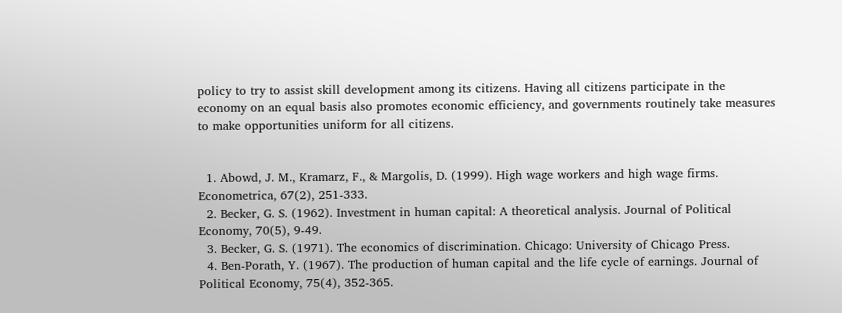policy to try to assist skill development among its citizens. Having all citizens participate in the economy on an equal basis also promotes economic efficiency, and governments routinely take measures to make opportunities uniform for all citizens.


  1. Abowd, J. M., Kramarz, F., & Margolis, D. (1999). High wage workers and high wage firms. Econometrica, 67(2), 251-333.
  2. Becker, G. S. (1962). Investment in human capital: A theoretical analysis. Journal of Political Economy, 70(5), 9-49.
  3. Becker, G. S. (1971). The economics of discrimination. Chicago: University of Chicago Press.
  4. Ben-Porath, Y. (1967). The production of human capital and the life cycle of earnings. Journal of Political Economy, 75(4), 352-365.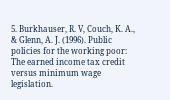5. Burkhauser, R. V, Couch, K. A., & Glenn, A. J. (1996). Public policies for the working poor: The earned income tax credit versus minimum wage legislation.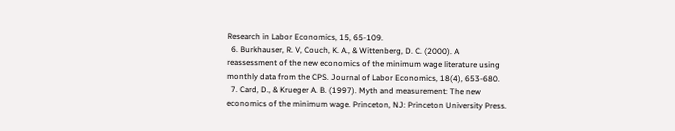Research in Labor Economics, 15, 65-109.
  6. Burkhauser, R. V, Couch, K. A., & Wittenberg, D. C. (2000). A reassessment of the new economics of the minimum wage literature using monthly data from the CPS. Journal of Labor Economics, 18(4), 653-680.
  7. Card, D., & Krueger A. B. (1997). Myth and measurement: The new economics of the minimum wage. Princeton, NJ: Princeton University Press.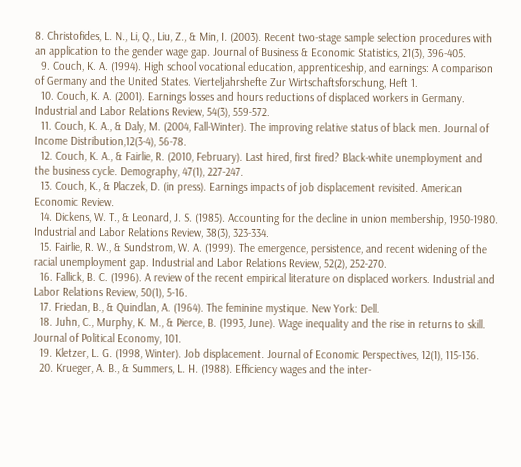8. Christofides, L. N., Li, Q., Liu, Z., & Min, I. (2003). Recent two-stage sample selection procedures with an application to the gender wage gap. Journal of Business & Economic Statistics, 21(3), 396-405.
  9. Couch, K. A. (1994). High school vocational education, apprenticeship, and earnings: A comparison of Germany and the United States. Vierteljahrshefte Zur Wirtschaftsforschung, Heft 1.
  10. Couch, K. A. (2001). Earnings losses and hours reductions of displaced workers in Germany. Industrial and Labor Relations Review, 54(3), 559-572.
  11. Couch, K. A., & Daly, M. (2004, Fall-Winter). The improving relative status of black men. Journal of Income Distribution,12(3-4), 56-78.
  12. Couch, K. A., & Fairlie, R. (2010, February). Last hired, first fired? Black-white unemployment and the business cycle. Demography, 47(1), 227-247.
  13. Couch, K., & Placzek, D. (in press). Earnings impacts of job displacement revisited. American Economic Review.
  14. Dickens, W. T., & Leonard, J. S. (1985). Accounting for the decline in union membership, 1950-1980. Industrial and Labor Relations Review, 38(3), 323-334.
  15. Fairlie, R. W., & Sundstrom, W. A. (1999). The emergence, persistence, and recent widening of the racial unemployment gap. Industrial and Labor Relations Review, 52(2), 252-270.
  16. Fallick, B. C. (1996). A review of the recent empirical literature on displaced workers. Industrial and Labor Relations Review, 50(1), 5-16.
  17. Friedan, B., & Quindlan, A. (1964). The feminine mystique. New York: Dell.
  18. Juhn, C., Murphy, K. M., & Pierce, B. (1993, June). Wage inequality and the rise in returns to skill. Journal of Political Economy, 101.
  19. Kletzer, L. G. (1998, Winter). Job displacement. Journal of Economic Perspectives, 12(1), 115-136.
  20. Krueger, A. B., & Summers, L. H. (1988). Efficiency wages and the inter-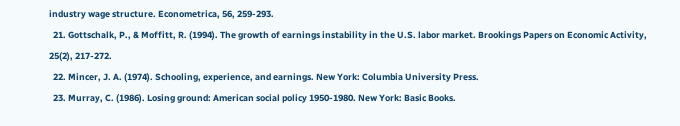industry wage structure. Econometrica, 56, 259-293.
  21. Gottschalk, P., & Moffitt, R. (1994). The growth of earnings instability in the U.S. labor market. Brookings Papers on Economic Activity, 25(2), 217-272.
  22. Mincer, J. A. (1974). Schooling, experience, and earnings. New York: Columbia University Press.
  23. Murray, C. (1986). Losing ground: American social policy 1950-1980. New York: Basic Books.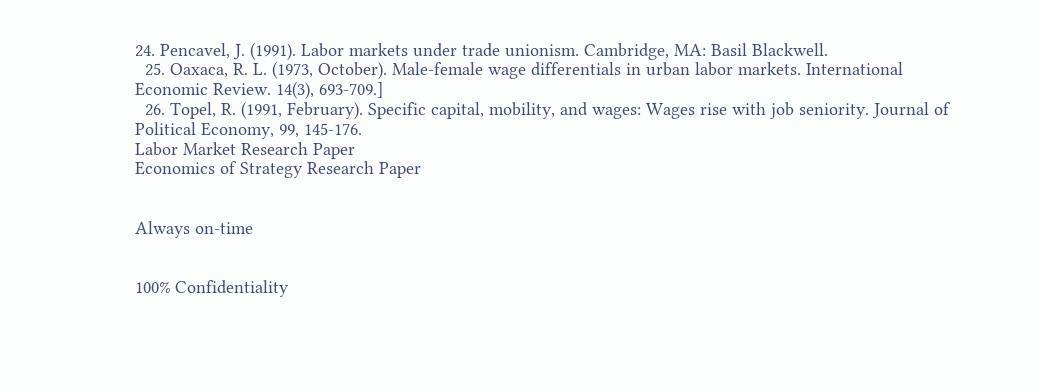24. Pencavel, J. (1991). Labor markets under trade unionism. Cambridge, MA: Basil Blackwell.
  25. Oaxaca, R. L. (1973, October). Male-female wage differentials in urban labor markets. International Economic Review. 14(3), 693-709.]
  26. Topel, R. (1991, February). Specific capital, mobility, and wages: Wages rise with job seniority. Journal of Political Economy, 99, 145-176.
Labor Market Research Paper
Economics of Strategy Research Paper


Always on-time


100% Confidentiality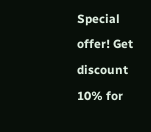Special offer! Get discount 10% for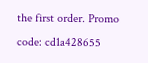the first order. Promo code: cd1a428655